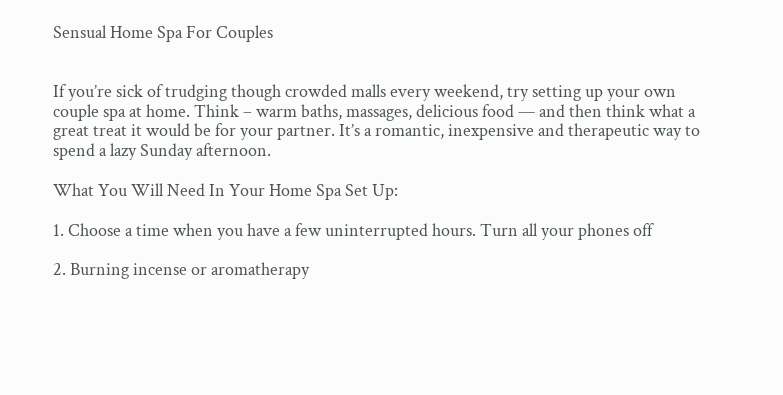Sensual Home Spa For Couples


If you’re sick of trudging though crowded malls every weekend, try setting up your own couple spa at home. Think – warm baths, massages, delicious food — and then think what a great treat it would be for your partner. It’s a romantic, inexpensive and therapeutic way to spend a lazy Sunday afternoon.

What You Will Need In Your Home Spa Set Up:

1. Choose a time when you have a few uninterrupted hours. Turn all your phones off

2. Burning incense or aromatherapy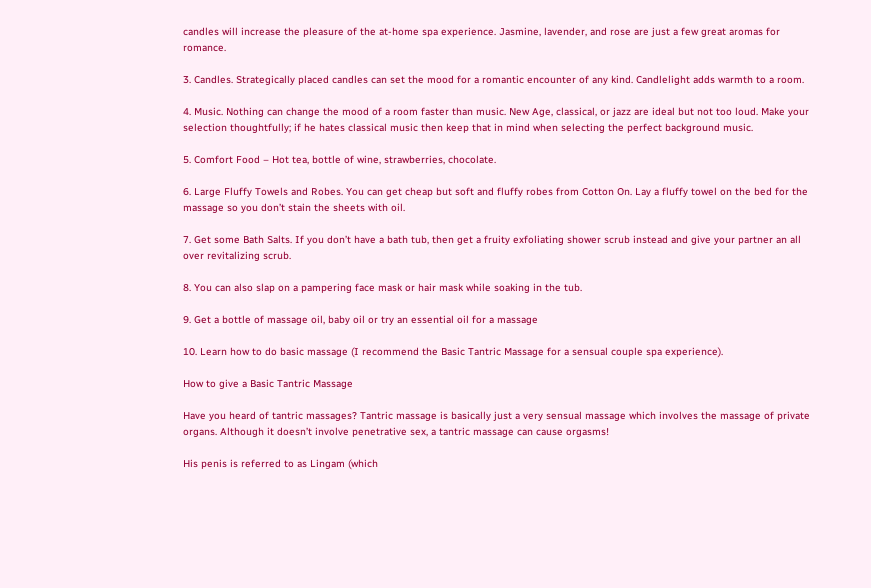candles will increase the pleasure of the at-home spa experience. Jasmine, lavender, and rose are just a few great aromas for romance.

3. Candles. Strategically placed candles can set the mood for a romantic encounter of any kind. Candlelight adds warmth to a room.

4. Music. Nothing can change the mood of a room faster than music. New Age, classical, or jazz are ideal but not too loud. Make your selection thoughtfully; if he hates classical music then keep that in mind when selecting the perfect background music.

5. Comfort Food – Hot tea, bottle of wine, strawberries, chocolate.

6. Large Fluffy Towels and Robes. You can get cheap but soft and fluffy robes from Cotton On. Lay a fluffy towel on the bed for the massage so you don’t stain the sheets with oil.

7. Get some Bath Salts. If you don’t have a bath tub, then get a fruity exfoliating shower scrub instead and give your partner an all over revitalizing scrub.

8. You can also slap on a pampering face mask or hair mask while soaking in the tub.

9. Get a bottle of massage oil, baby oil or try an essential oil for a massage

10. Learn how to do basic massage (I recommend the Basic Tantric Massage for a sensual couple spa experience).

How to give a Basic Tantric Massage

Have you heard of tantric massages? Tantric massage is basically just a very sensual massage which involves the massage of private organs. Although it doesn’t involve penetrative sex, a tantric massage can cause orgasms!

His penis is referred to as Lingam (which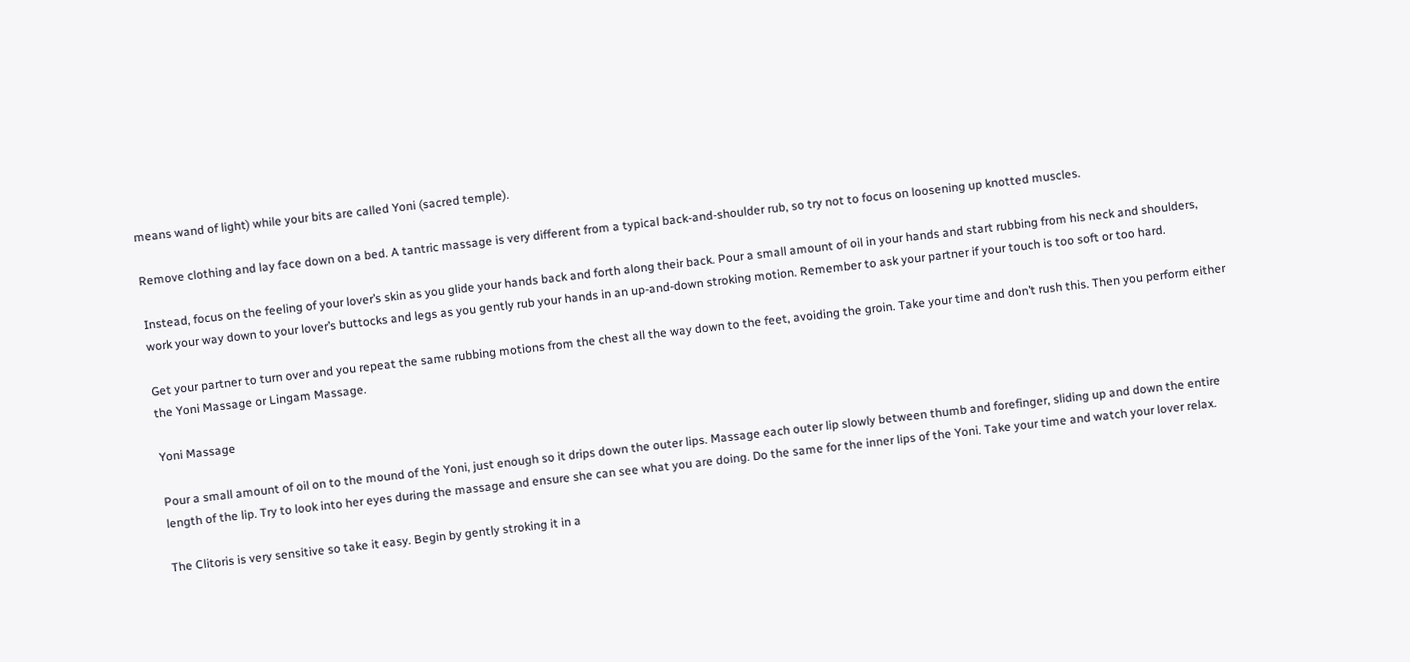means wand of light) while your bits are called Yoni (sacred temple).

Remove clothing and lay face down on a bed. A tantric massage is very different from a typical back-and-shoulder rub, so try not to focus on loosening up knotted muscles.

Instead, focus on the feeling of your lover’s skin as you glide your hands back and forth along their back. Pour a small amount of oil in your hands and start rubbing from his neck and shoulders, work your way down to your lover’s buttocks and legs as you gently rub your hands in an up-and-down stroking motion. Remember to ask your partner if your touch is too soft or too hard.

Get your partner to turn over and you repeat the same rubbing motions from the chest all the way down to the feet, avoiding the groin. Take your time and don’t rush this. Then you perform either the Yoni Massage or Lingam Massage.

Yoni Massage

Pour a small amount of oil on to the mound of the Yoni, just enough so it drips down the outer lips. Massage each outer lip slowly between thumb and forefinger, sliding up and down the entire length of the lip. Try to look into her eyes during the massage and ensure she can see what you are doing. Do the same for the inner lips of the Yoni. Take your time and watch your lover relax.

The Clitoris is very sensitive so take it easy. Begin by gently stroking it in a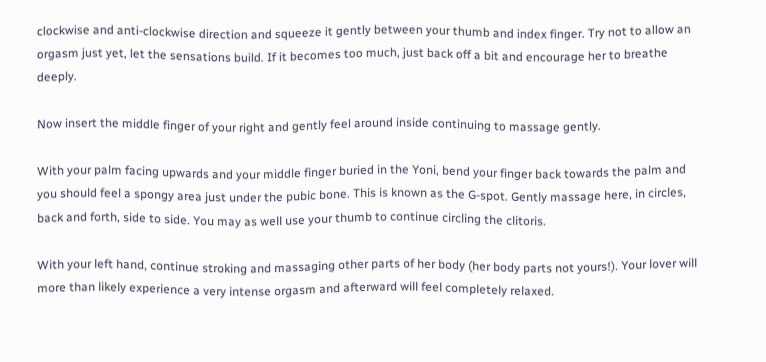clockwise and anti-clockwise direction and squeeze it gently between your thumb and index finger. Try not to allow an orgasm just yet, let the sensations build. If it becomes too much, just back off a bit and encourage her to breathe deeply.

Now insert the middle finger of your right and gently feel around inside continuing to massage gently.

With your palm facing upwards and your middle finger buried in the Yoni, bend your finger back towards the palm and you should feel a spongy area just under the pubic bone. This is known as the G-spot. Gently massage here, in circles, back and forth, side to side. You may as well use your thumb to continue circling the clitoris.

With your left hand, continue stroking and massaging other parts of her body (her body parts not yours!). Your lover will more than likely experience a very intense orgasm and afterward will feel completely relaxed.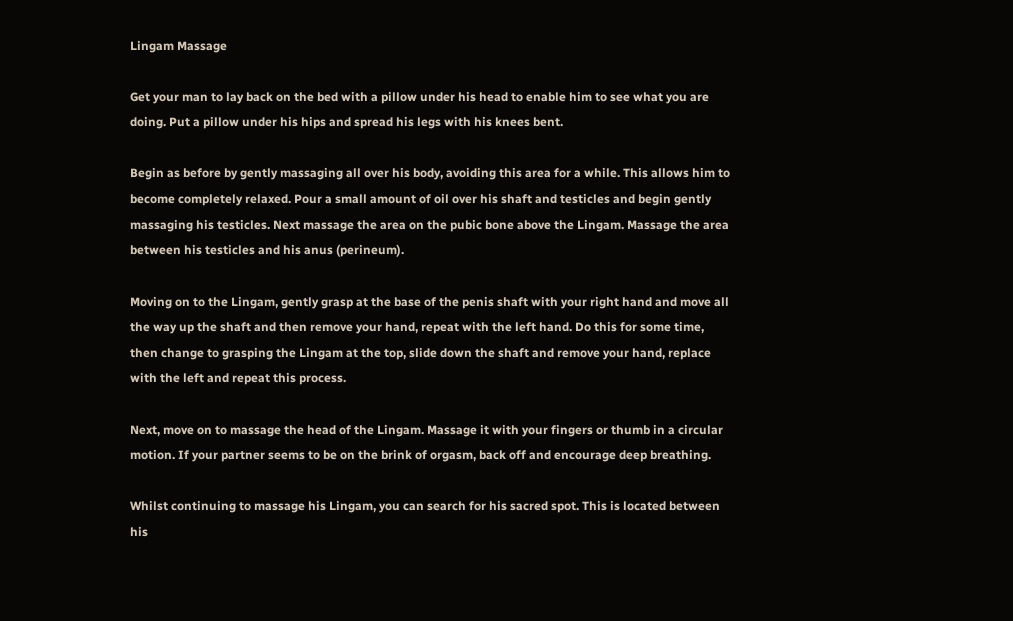Lingam Massage

Get your man to lay back on the bed with a pillow under his head to enable him to see what you are doing. Put a pillow under his hips and spread his legs with his knees bent.

Begin as before by gently massaging all over his body, avoiding this area for a while. This allows him to become completely relaxed. Pour a small amount of oil over his shaft and testicles and begin gently massaging his testicles. Next massage the area on the pubic bone above the Lingam. Massage the area between his testicles and his anus (perineum).

Moving on to the Lingam, gently grasp at the base of the penis shaft with your right hand and move all the way up the shaft and then remove your hand, repeat with the left hand. Do this for some time, then change to grasping the Lingam at the top, slide down the shaft and remove your hand, replace with the left and repeat this process.

Next, move on to massage the head of the Lingam. Massage it with your fingers or thumb in a circular motion. If your partner seems to be on the brink of orgasm, back off and encourage deep breathing.

Whilst continuing to massage his Lingam, you can search for his sacred spot. This is located between his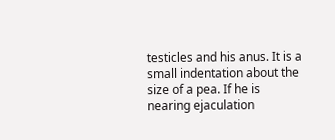testicles and his anus. It is a small indentation about the size of a pea. If he is nearing ejaculation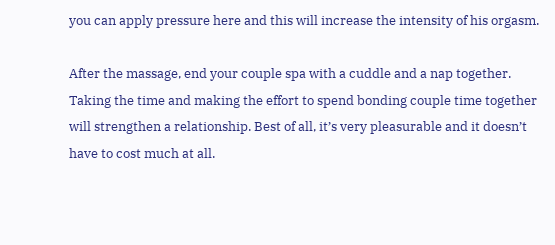you can apply pressure here and this will increase the intensity of his orgasm.

After the massage, end your couple spa with a cuddle and a nap together. Taking the time and making the effort to spend bonding couple time together will strengthen a relationship. Best of all, it’s very pleasurable and it doesn’t have to cost much at all.